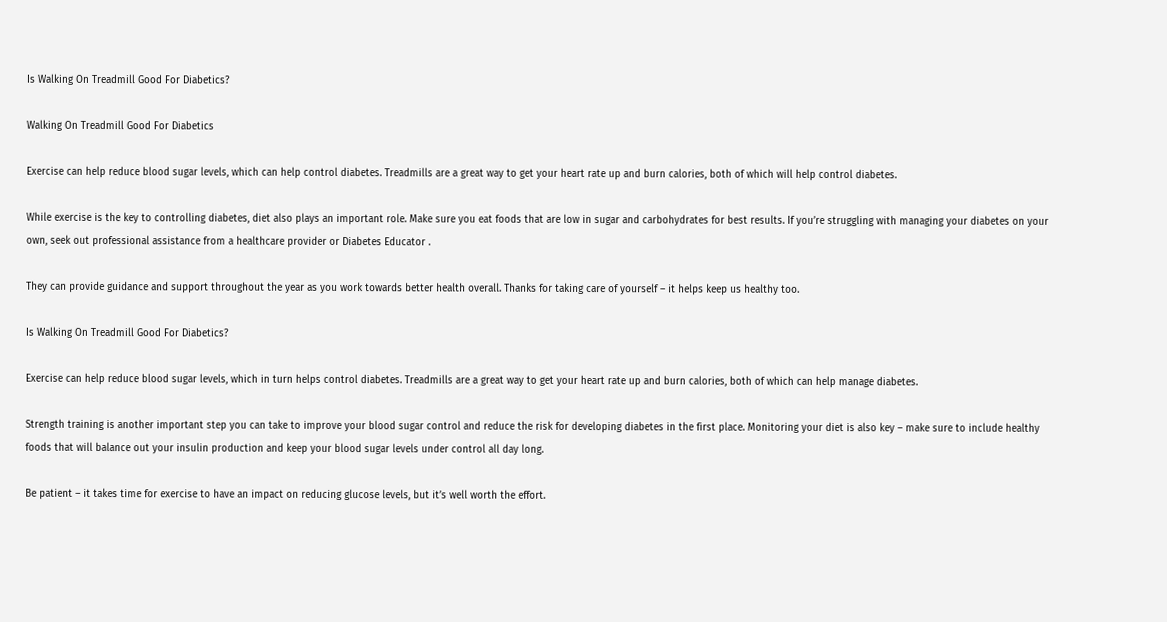Is Walking On Treadmill Good For Diabetics?

Walking On Treadmill Good For Diabetics

Exercise can help reduce blood sugar levels, which can help control diabetes. Treadmills are a great way to get your heart rate up and burn calories, both of which will help control diabetes.

While exercise is the key to controlling diabetes, diet also plays an important role. Make sure you eat foods that are low in sugar and carbohydrates for best results. If you’re struggling with managing your diabetes on your own, seek out professional assistance from a healthcare provider or Diabetes Educator .

They can provide guidance and support throughout the year as you work towards better health overall. Thanks for taking care of yourself – it helps keep us healthy too.

Is Walking On Treadmill Good For Diabetics?

Exercise can help reduce blood sugar levels, which in turn helps control diabetes. Treadmills are a great way to get your heart rate up and burn calories, both of which can help manage diabetes.

Strength training is another important step you can take to improve your blood sugar control and reduce the risk for developing diabetes in the first place. Monitoring your diet is also key – make sure to include healthy foods that will balance out your insulin production and keep your blood sugar levels under control all day long.

Be patient – it takes time for exercise to have an impact on reducing glucose levels, but it’s well worth the effort.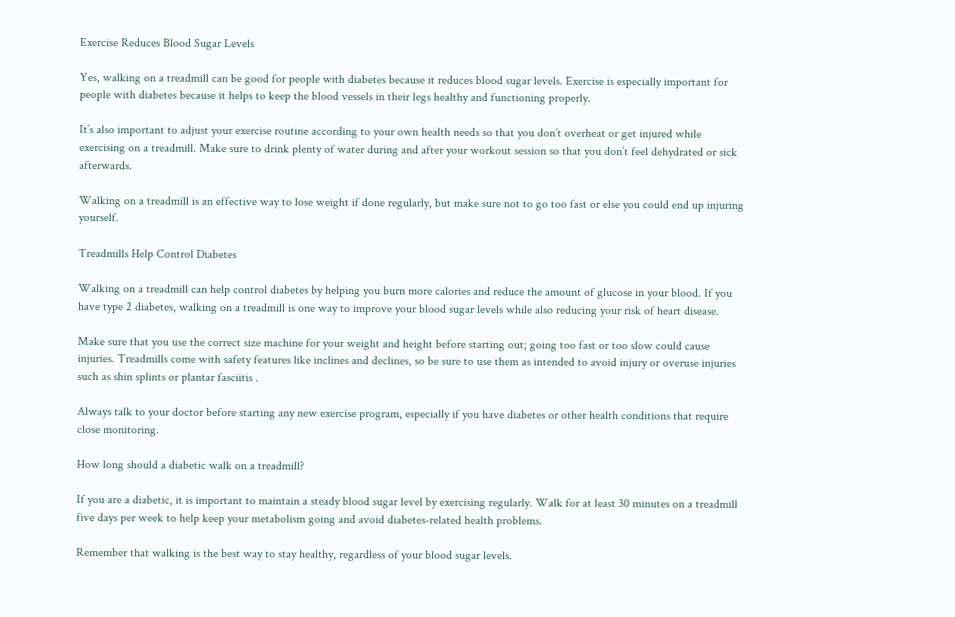Exercise Reduces Blood Sugar Levels

Yes, walking on a treadmill can be good for people with diabetes because it reduces blood sugar levels. Exercise is especially important for people with diabetes because it helps to keep the blood vessels in their legs healthy and functioning properly.

It’s also important to adjust your exercise routine according to your own health needs so that you don’t overheat or get injured while exercising on a treadmill. Make sure to drink plenty of water during and after your workout session so that you don’t feel dehydrated or sick afterwards.

Walking on a treadmill is an effective way to lose weight if done regularly, but make sure not to go too fast or else you could end up injuring yourself.

Treadmills Help Control Diabetes

Walking on a treadmill can help control diabetes by helping you burn more calories and reduce the amount of glucose in your blood. If you have type 2 diabetes, walking on a treadmill is one way to improve your blood sugar levels while also reducing your risk of heart disease.

Make sure that you use the correct size machine for your weight and height before starting out; going too fast or too slow could cause injuries. Treadmills come with safety features like inclines and declines, so be sure to use them as intended to avoid injury or overuse injuries such as shin splints or plantar fasciitis .

Always talk to your doctor before starting any new exercise program, especially if you have diabetes or other health conditions that require close monitoring.

How long should a diabetic walk on a treadmill?

If you are a diabetic, it is important to maintain a steady blood sugar level by exercising regularly. Walk for at least 30 minutes on a treadmill five days per week to help keep your metabolism going and avoid diabetes-related health problems.

Remember that walking is the best way to stay healthy, regardless of your blood sugar levels.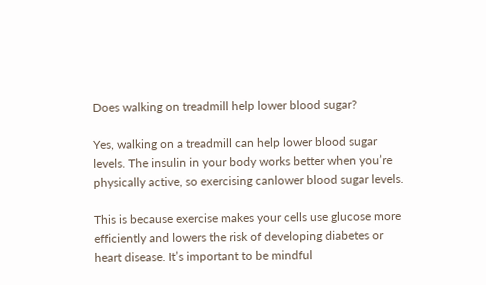Does walking on treadmill help lower blood sugar?

Yes, walking on a treadmill can help lower blood sugar levels. The insulin in your body works better when you’re physically active, so exercising canlower blood sugar levels.

This is because exercise makes your cells use glucose more efficiently and lowers the risk of developing diabetes or heart disease. It’s important to be mindful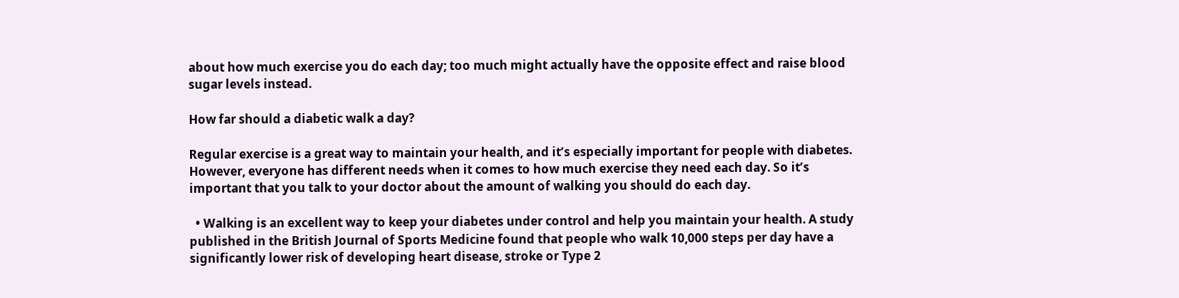about how much exercise you do each day; too much might actually have the opposite effect and raise blood sugar levels instead.

How far should a diabetic walk a day?

Regular exercise is a great way to maintain your health, and it’s especially important for people with diabetes. However, everyone has different needs when it comes to how much exercise they need each day. So it’s important that you talk to your doctor about the amount of walking you should do each day.

  • Walking is an excellent way to keep your diabetes under control and help you maintain your health. A study published in the British Journal of Sports Medicine found that people who walk 10,000 steps per day have a significantly lower risk of developing heart disease, stroke or Type 2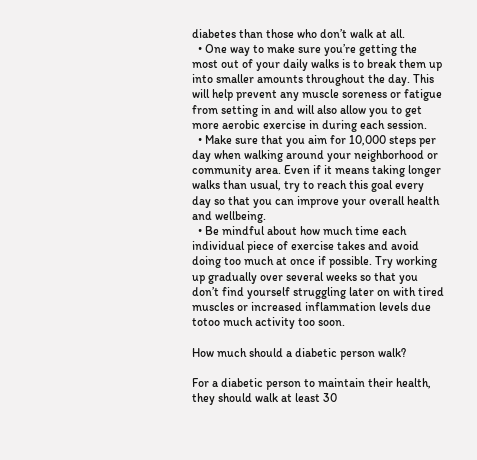diabetes than those who don’t walk at all.
  • One way to make sure you’re getting the most out of your daily walks is to break them up into smaller amounts throughout the day. This will help prevent any muscle soreness or fatigue from setting in and will also allow you to get more aerobic exercise in during each session.
  • Make sure that you aim for 10,000 steps per day when walking around your neighborhood or community area. Even if it means taking longer walks than usual, try to reach this goal every day so that you can improve your overall health and wellbeing.
  • Be mindful about how much time each individual piece of exercise takes and avoid doing too much at once if possible. Try working up gradually over several weeks so that you don’t find yourself struggling later on with tired muscles or increased inflammation levels due totoo much activity too soon.

How much should a diabetic person walk?

For a diabetic person to maintain their health, they should walk at least 30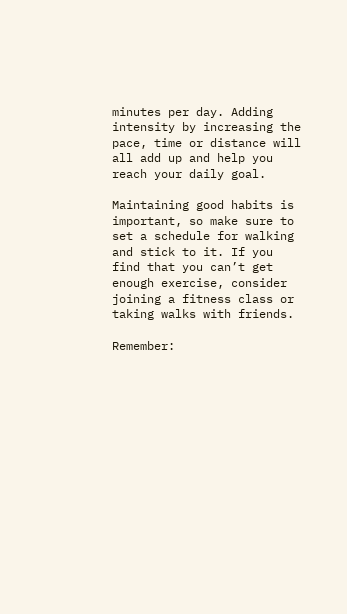minutes per day. Adding intensity by increasing the pace, time or distance will all add up and help you reach your daily goal.

Maintaining good habits is important, so make sure to set a schedule for walking and stick to it. If you find that you can’t get enough exercise, consider joining a fitness class or taking walks with friends.

Remember: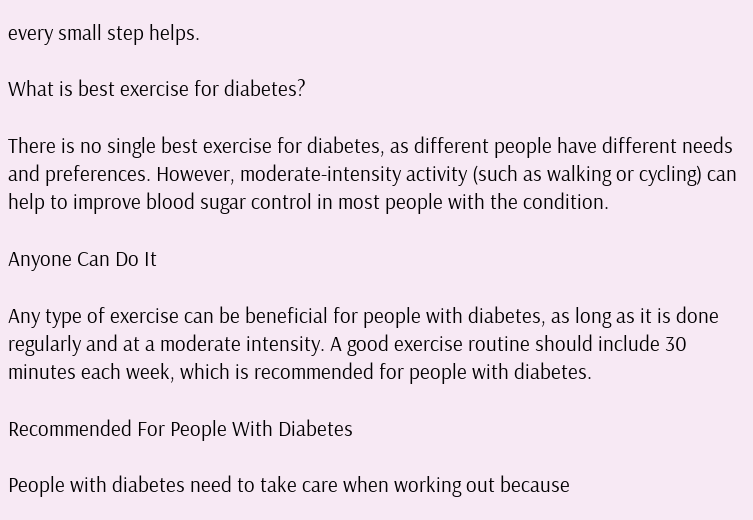every small step helps.

What is best exercise for diabetes?

There is no single best exercise for diabetes, as different people have different needs and preferences. However, moderate-intensity activity (such as walking or cycling) can help to improve blood sugar control in most people with the condition.

Anyone Can Do It

Any type of exercise can be beneficial for people with diabetes, as long as it is done regularly and at a moderate intensity. A good exercise routine should include 30 minutes each week, which is recommended for people with diabetes.

Recommended For People With Diabetes

People with diabetes need to take care when working out because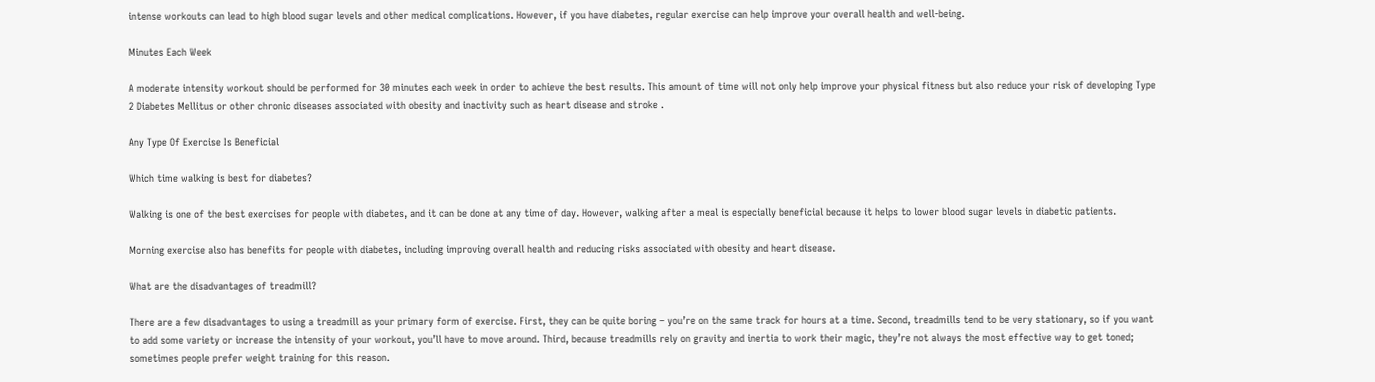intense workouts can lead to high blood sugar levels and other medical complications. However, if you have diabetes, regular exercise can help improve your overall health and well-being.

Minutes Each Week

A moderate intensity workout should be performed for 30 minutes each week in order to achieve the best results. This amount of time will not only help improve your physical fitness but also reduce your risk of developing Type 2 Diabetes Mellitus or other chronic diseases associated with obesity and inactivity such as heart disease and stroke .

Any Type Of Exercise Is Beneficial

Which time walking is best for diabetes?

Walking is one of the best exercises for people with diabetes, and it can be done at any time of day. However, walking after a meal is especially beneficial because it helps to lower blood sugar levels in diabetic patients.

Morning exercise also has benefits for people with diabetes, including improving overall health and reducing risks associated with obesity and heart disease.

What are the disadvantages of treadmill?

There are a few disadvantages to using a treadmill as your primary form of exercise. First, they can be quite boring – you’re on the same track for hours at a time. Second, treadmills tend to be very stationary, so if you want to add some variety or increase the intensity of your workout, you’ll have to move around. Third, because treadmills rely on gravity and inertia to work their magic, they’re not always the most effective way to get toned; sometimes people prefer weight training for this reason.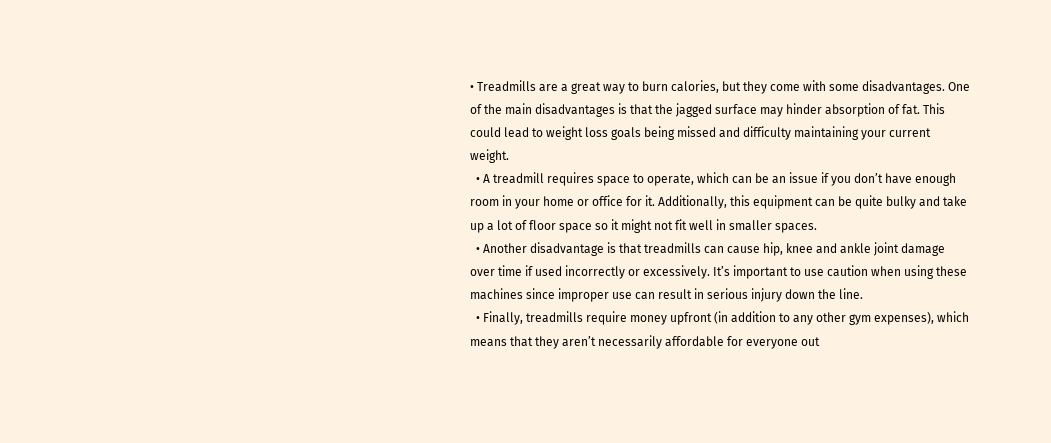• Treadmills are a great way to burn calories, but they come with some disadvantages. One of the main disadvantages is that the jagged surface may hinder absorption of fat. This could lead to weight loss goals being missed and difficulty maintaining your current weight.
  • A treadmill requires space to operate, which can be an issue if you don’t have enough room in your home or office for it. Additionally, this equipment can be quite bulky and take up a lot of floor space so it might not fit well in smaller spaces.
  • Another disadvantage is that treadmills can cause hip, knee and ankle joint damage over time if used incorrectly or excessively. It’s important to use caution when using these machines since improper use can result in serious injury down the line.
  • Finally, treadmills require money upfront (in addition to any other gym expenses), which means that they aren’t necessarily affordable for everyone out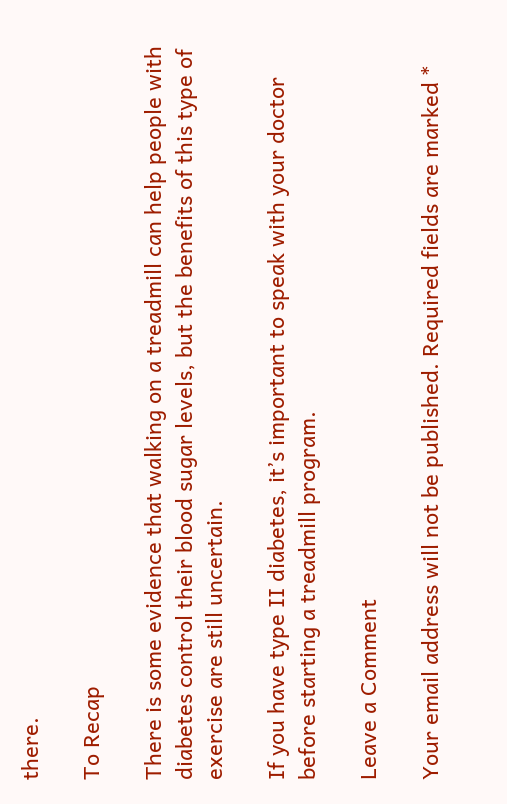there.

To Recap

There is some evidence that walking on a treadmill can help people with diabetes control their blood sugar levels, but the benefits of this type of exercise are still uncertain.

If you have type II diabetes, it’s important to speak with your doctor before starting a treadmill program.

Leave a Comment

Your email address will not be published. Required fields are marked *